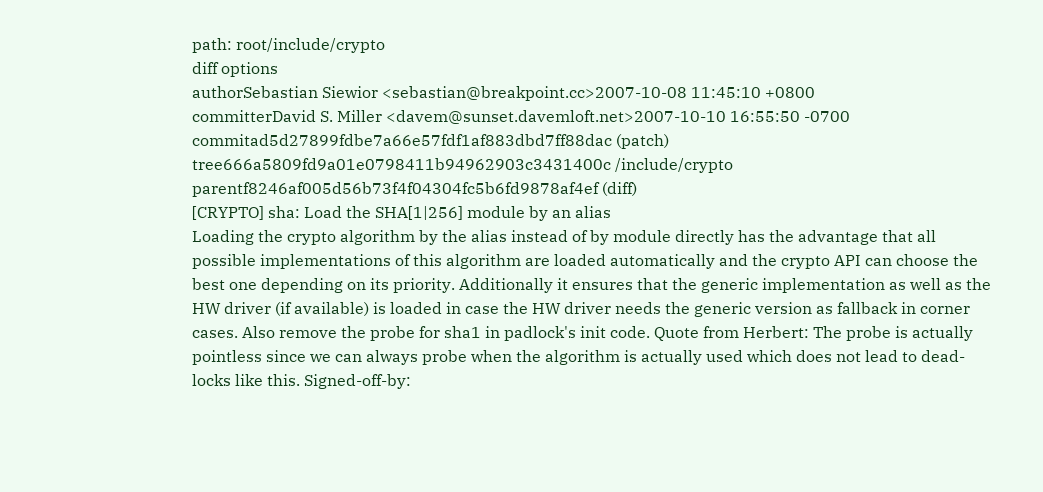path: root/include/crypto
diff options
authorSebastian Siewior <sebastian@breakpoint.cc>2007-10-08 11:45:10 +0800
committerDavid S. Miller <davem@sunset.davemloft.net>2007-10-10 16:55:50 -0700
commitad5d27899fdbe7a66e57fdf1af883dbd7ff88dac (patch)
tree666a5809fd9a01e0798411b94962903c3431400c /include/crypto
parentf8246af005d56b73f4f04304fc5b6fd9878af4ef (diff)
[CRYPTO] sha: Load the SHA[1|256] module by an alias
Loading the crypto algorithm by the alias instead of by module directly has the advantage that all possible implementations of this algorithm are loaded automatically and the crypto API can choose the best one depending on its priority. Additionally it ensures that the generic implementation as well as the HW driver (if available) is loaded in case the HW driver needs the generic version as fallback in corner cases. Also remove the probe for sha1 in padlock's init code. Quote from Herbert: The probe is actually pointless since we can always probe when the algorithm is actually used which does not lead to dead-locks like this. Signed-off-by: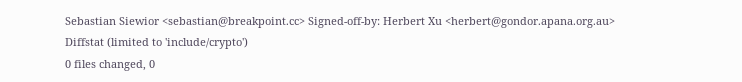Sebastian Siewior <sebastian@breakpoint.cc> Signed-off-by: Herbert Xu <herbert@gondor.apana.org.au>
Diffstat (limited to 'include/crypto')
0 files changed, 0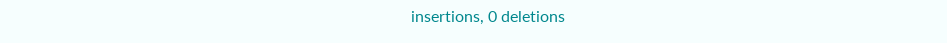insertions, 0 deletions